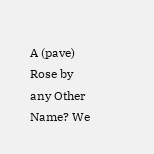A (pave) Rose by any Other Name? We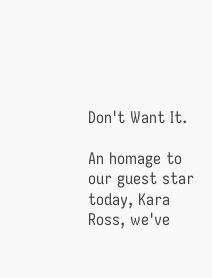Don't Want It.

An homage to our guest star today, Kara Ross, we've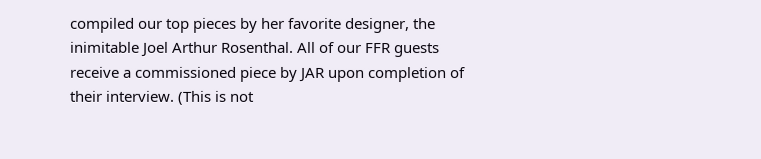compiled our top pieces by her favorite designer, the inimitable Joel Arthur Rosenthal. All of our FFR guests receive a commissioned piece by JAR upon completion of their interview. (This is not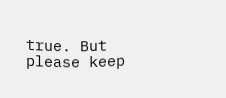true. But please keep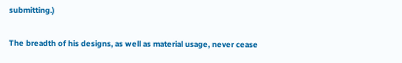submitting.)

The breadth of his designs, as well as material usage, never cease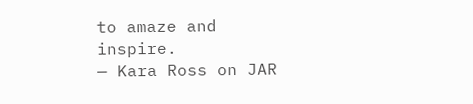to amaze and inspire.
— Kara Ross on JAR